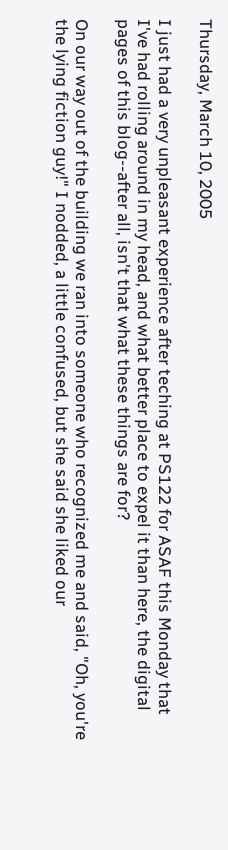Thursday, March 10, 2005

I just had a very unpleasant experience after teching at PS122 for ASAF this Monday that I've had rolling around in my head, and what better place to expel it than here, the digital pages of this blog--after all, isn't that what these things are for?

On our way out of the building we ran into someone who recognized me and said, "Oh, you're the lying fiction guy!" I nodded, a little confused, but she said she liked our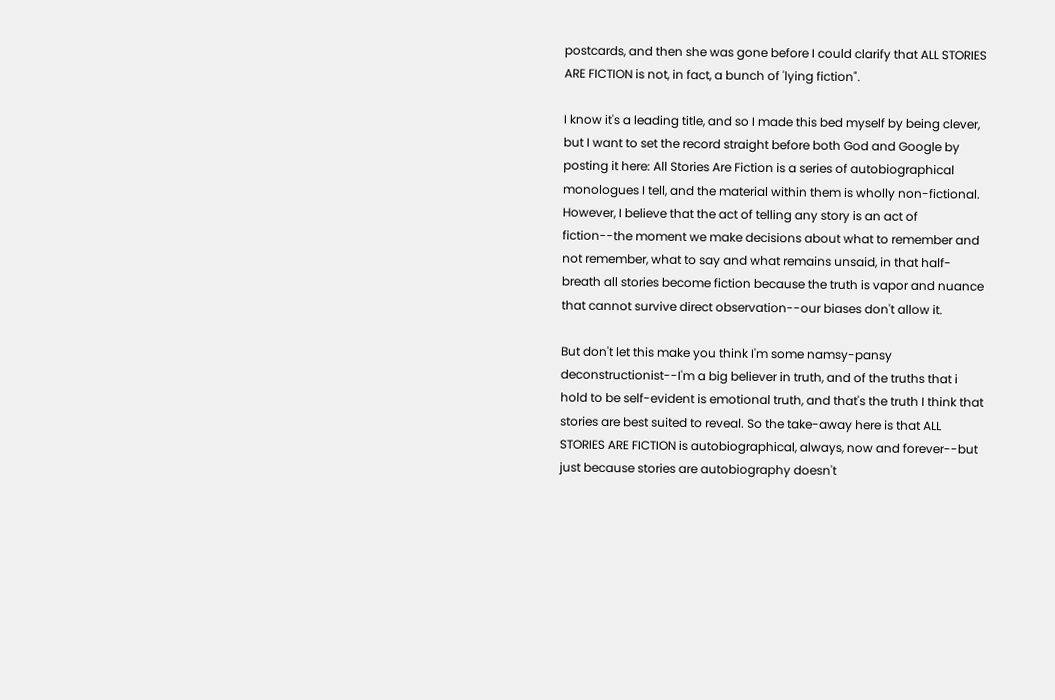postcards, and then she was gone before I could clarify that ALL STORIES ARE FICTION is not, in fact, a bunch of 'lying fiction".

I know it's a leading title, and so I made this bed myself by being clever, but I want to set the record straight before both God and Google by posting it here: All Stories Are Fiction is a series of autobiographical monologues I tell, and the material within them is wholly non-fictional. However, I believe that the act of telling any story is an act of fiction--the moment we make decisions about what to remember and not remember, what to say and what remains unsaid, in that half-breath all stories become fiction because the truth is vapor and nuance that cannot survive direct observation--our biases don't allow it.

But don't let this make you think I'm some namsy-pansy deconstructionist--I'm a big believer in truth, and of the truths that i hold to be self-evident is emotional truth, and that's the truth I think that stories are best suited to reveal. So the take-away here is that ALL STORIES ARE FICTION is autobiographical, always, now and forever--but just because stories are autobiography doesn't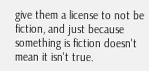give them a license to not be fiction, and just because something is fiction doesn't mean it isn't true.